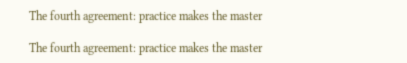The fourth agreement: practice makes the master

The fourth agreement: practice makes the master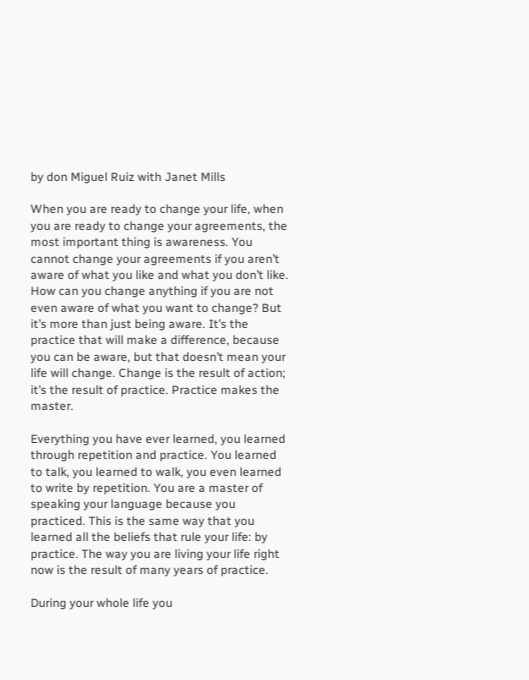by don Miguel Ruiz with Janet Mills

When you are ready to change your life, when you are ready to change your agreements, the most important thing is awareness. You cannot change your agreements if you aren’t aware of what you like and what you don’t like. How can you change anything if you are not even aware of what you want to change? But it’s more than just being aware. It’s the practice that will make a difference, because you can be aware, but that doesn’t mean your life will change. Change is the result of action; it’s the result of practice. Practice makes the master.

Everything you have ever learned, you learned through repetition and practice. You learned to talk, you learned to walk, you even learned to write by repetition. You are a master of speaking your language because you practiced. This is the same way that you learned all the beliefs that rule your life: by practice. The way you are living your life right now is the result of many years of practice.

During your whole life you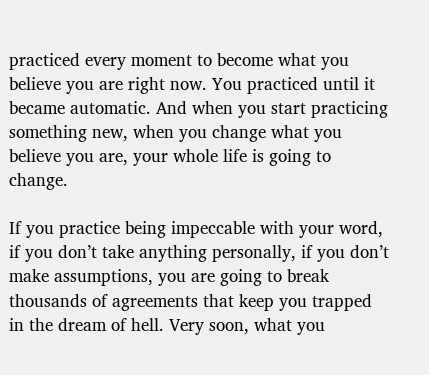practiced every moment to become what you believe you are right now. You practiced until it became automatic. And when you start practicing something new, when you change what you believe you are, your whole life is going to change.

If you practice being impeccable with your word, if you don’t take anything personally, if you don’t make assumptions, you are going to break thousands of agreements that keep you trapped in the dream of hell. Very soon, what you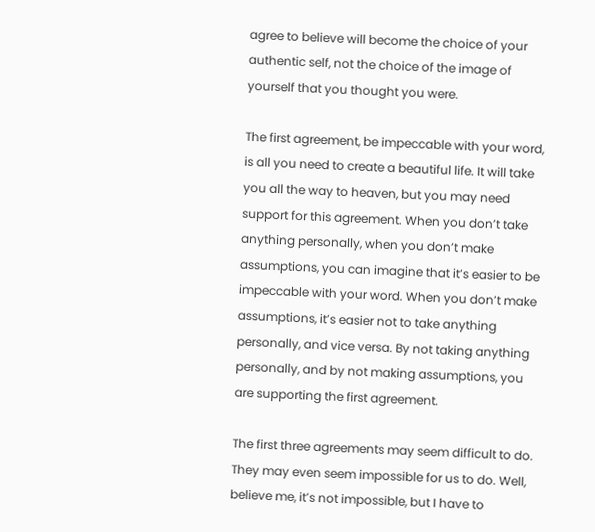agree to believe will become the choice of your authentic self, not the choice of the image of yourself that you thought you were.

The first agreement, be impeccable with your word, is all you need to create a beautiful life. It will take you all the way to heaven, but you may need support for this agreement. When you don’t take anything personally, when you don’t make assumptions, you can imagine that it’s easier to be impeccable with your word. When you don’t make assumptions, it’s easier not to take anything personally, and vice versa. By not taking anything personally, and by not making assumptions, you are supporting the first agreement.

The first three agreements may seem difficult to do. They may even seem impossible for us to do. Well, believe me, it’s not impossible, but I have to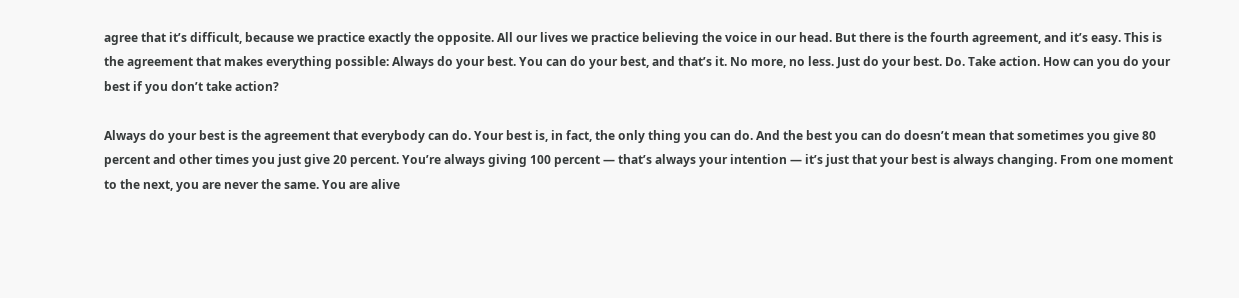agree that it’s difficult, because we practice exactly the opposite. All our lives we practice believing the voice in our head. But there is the fourth agreement, and it’s easy. This is the agreement that makes everything possible: Always do your best. You can do your best, and that’s it. No more, no less. Just do your best. Do. Take action. How can you do your best if you don’t take action?

Always do your best is the agreement that everybody can do. Your best is, in fact, the only thing you can do. And the best you can do doesn’t mean that sometimes you give 80 percent and other times you just give 20 percent. You’re always giving 100 percent — that’s always your intention — it’s just that your best is always changing. From one moment to the next, you are never the same. You are alive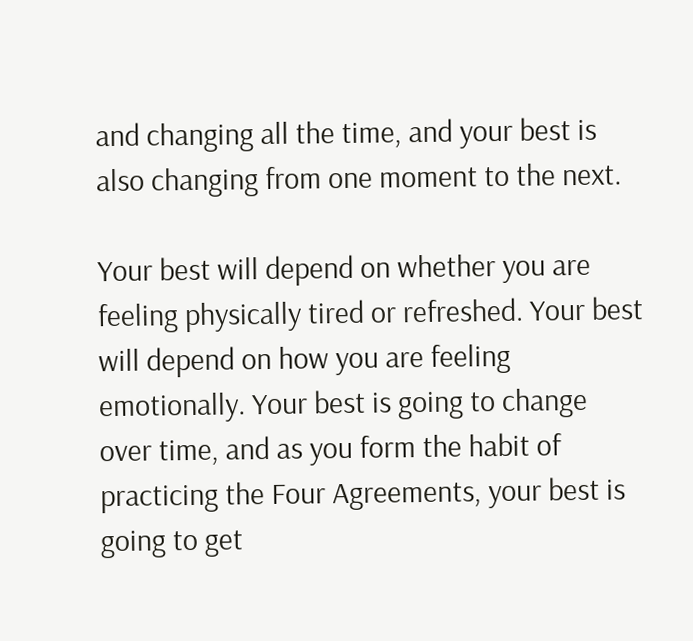and changing all the time, and your best is also changing from one moment to the next.

Your best will depend on whether you are feeling physically tired or refreshed. Your best will depend on how you are feeling emotionally. Your best is going to change over time, and as you form the habit of practicing the Four Agreements, your best is going to get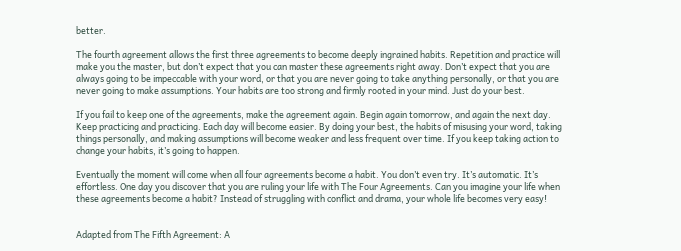better.

The fourth agreement allows the first three agreements to become deeply ingrained habits. Repetition and practice will make you the master, but don’t expect that you can master these agreements right away. Don’t expect that you are always going to be impeccable with your word, or that you are never going to take anything personally, or that you are never going to make assumptions. Your habits are too strong and firmly rooted in your mind. Just do your best.

If you fail to keep one of the agreements, make the agreement again. Begin again tomorrow, and again the next day. Keep practicing and practicing. Each day will become easier. By doing your best, the habits of misusing your word, taking things personally, and making assumptions will become weaker and less frequent over time. If you keep taking action to change your habits, it’s going to happen.

Eventually the moment will come when all four agreements become a habit. You don’t even try. It’s automatic. It’s effortless. One day you discover that you are ruling your life with The Four Agreements. Can you imagine your life when these agreements become a habit? Instead of struggling with conflict and drama, your whole life becomes very easy!


Adapted from The Fifth Agreement: A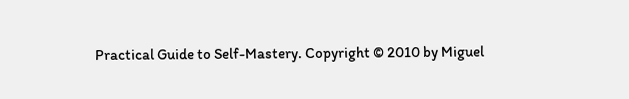Practical Guide to Self-Mastery. Copyright © 2010 by Miguel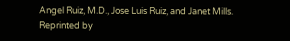Angel Ruiz, M.D., Jose Luis Ruiz, and Janet Mills. Reprinted by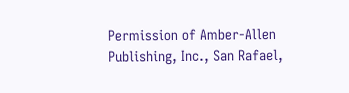Permission of Amber-Allen Publishing, Inc., San Rafael,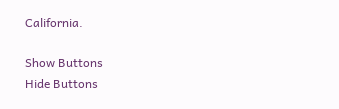California.

Show Buttons
Hide Buttons